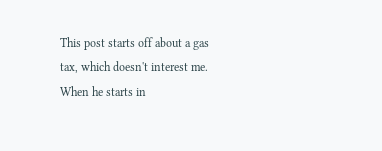This post starts off about a gas tax, which doesn't interest me. When he starts in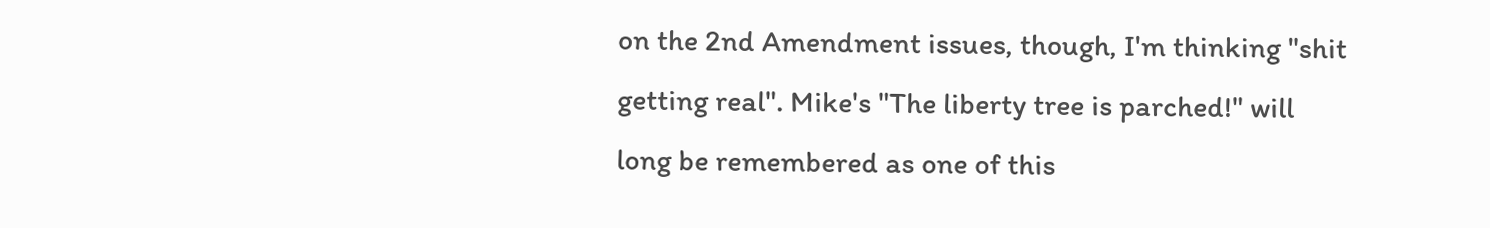on the 2nd Amendment issues, though, I'm thinking "shit getting real". Mike's "The liberty tree is parched!" will long be remembered as one of this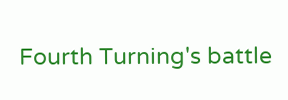Fourth Turning's battle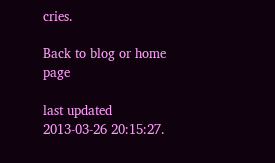cries.

Back to blog or home page

last updated 2013-03-26 20:15:27.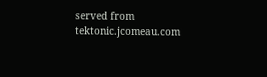served from tektonic.jcomeau.com